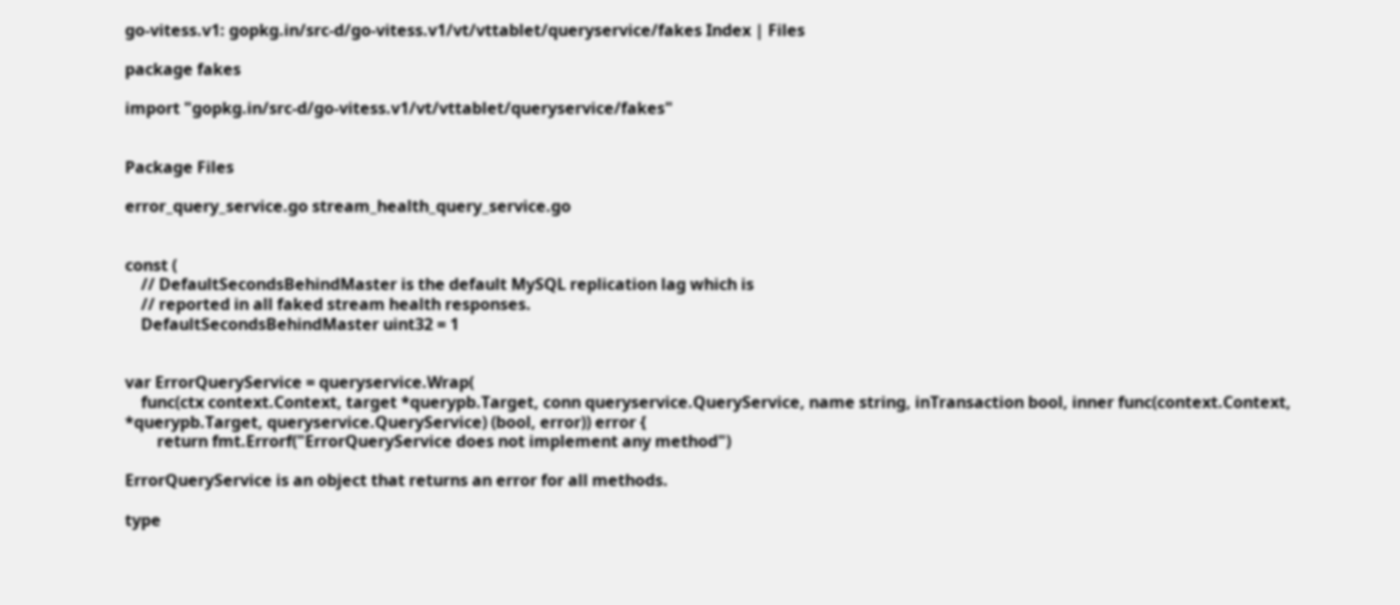go-vitess.v1: gopkg.in/src-d/go-vitess.v1/vt/vttablet/queryservice/fakes Index | Files

package fakes

import "gopkg.in/src-d/go-vitess.v1/vt/vttablet/queryservice/fakes"


Package Files

error_query_service.go stream_health_query_service.go


const (
    // DefaultSecondsBehindMaster is the default MySQL replication lag which is
    // reported in all faked stream health responses.
    DefaultSecondsBehindMaster uint32 = 1


var ErrorQueryService = queryservice.Wrap(
    func(ctx context.Context, target *querypb.Target, conn queryservice.QueryService, name string, inTransaction bool, inner func(context.Context, *querypb.Target, queryservice.QueryService) (bool, error)) error {
        return fmt.Errorf("ErrorQueryService does not implement any method")

ErrorQueryService is an object that returns an error for all methods.

type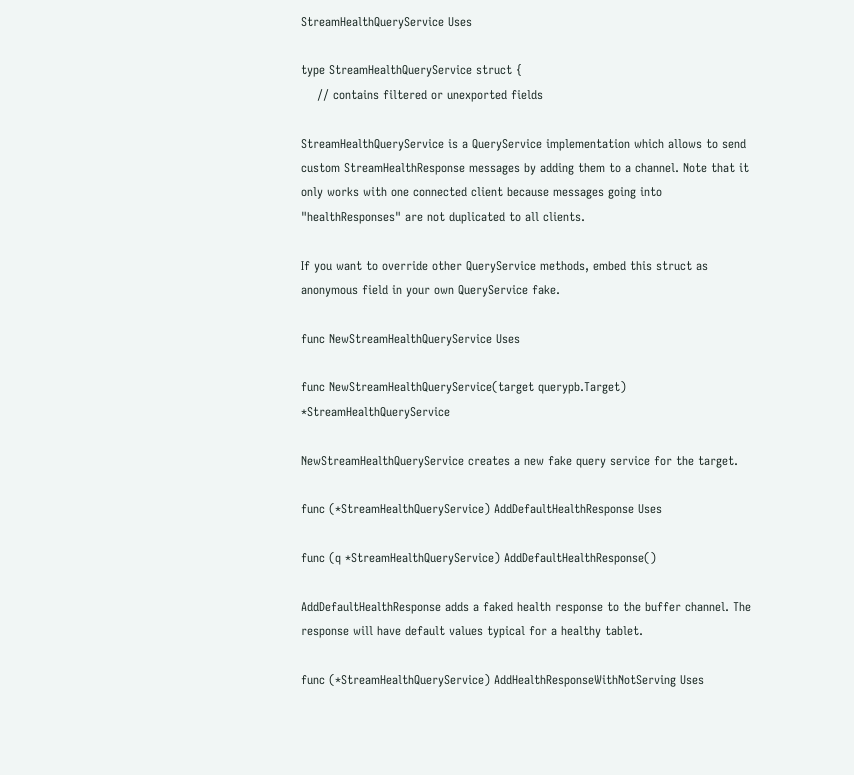StreamHealthQueryService Uses

type StreamHealthQueryService struct {
    // contains filtered or unexported fields

StreamHealthQueryService is a QueryService implementation which allows to send custom StreamHealthResponse messages by adding them to a channel. Note that it only works with one connected client because messages going into "healthResponses" are not duplicated to all clients.

If you want to override other QueryService methods, embed this struct as anonymous field in your own QueryService fake.

func NewStreamHealthQueryService Uses

func NewStreamHealthQueryService(target querypb.Target) *StreamHealthQueryService

NewStreamHealthQueryService creates a new fake query service for the target.

func (*StreamHealthQueryService) AddDefaultHealthResponse Uses

func (q *StreamHealthQueryService) AddDefaultHealthResponse()

AddDefaultHealthResponse adds a faked health response to the buffer channel. The response will have default values typical for a healthy tablet.

func (*StreamHealthQueryService) AddHealthResponseWithNotServing Uses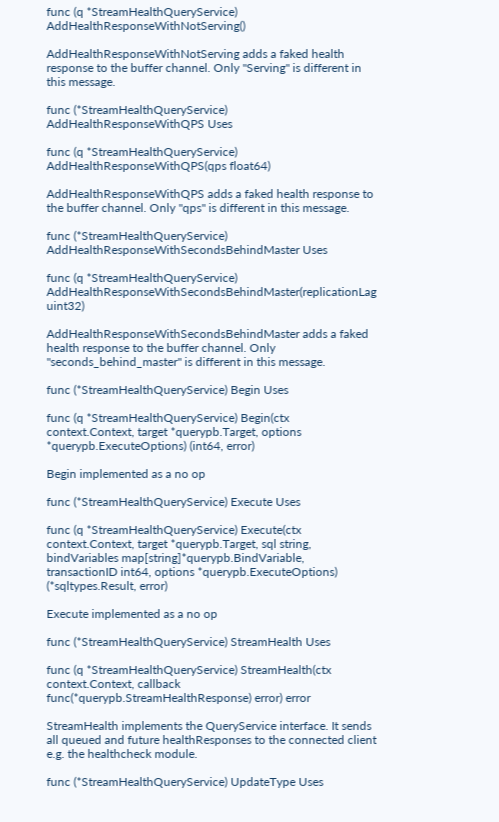func (q *StreamHealthQueryService) AddHealthResponseWithNotServing()

AddHealthResponseWithNotServing adds a faked health response to the buffer channel. Only "Serving" is different in this message.

func (*StreamHealthQueryService) AddHealthResponseWithQPS Uses

func (q *StreamHealthQueryService) AddHealthResponseWithQPS(qps float64)

AddHealthResponseWithQPS adds a faked health response to the buffer channel. Only "qps" is different in this message.

func (*StreamHealthQueryService) AddHealthResponseWithSecondsBehindMaster Uses

func (q *StreamHealthQueryService) AddHealthResponseWithSecondsBehindMaster(replicationLag uint32)

AddHealthResponseWithSecondsBehindMaster adds a faked health response to the buffer channel. Only "seconds_behind_master" is different in this message.

func (*StreamHealthQueryService) Begin Uses

func (q *StreamHealthQueryService) Begin(ctx context.Context, target *querypb.Target, options *querypb.ExecuteOptions) (int64, error)

Begin implemented as a no op

func (*StreamHealthQueryService) Execute Uses

func (q *StreamHealthQueryService) Execute(ctx context.Context, target *querypb.Target, sql string, bindVariables map[string]*querypb.BindVariable, transactionID int64, options *querypb.ExecuteOptions) (*sqltypes.Result, error)

Execute implemented as a no op

func (*StreamHealthQueryService) StreamHealth Uses

func (q *StreamHealthQueryService) StreamHealth(ctx context.Context, callback func(*querypb.StreamHealthResponse) error) error

StreamHealth implements the QueryService interface. It sends all queued and future healthResponses to the connected client e.g. the healthcheck module.

func (*StreamHealthQueryService) UpdateType Uses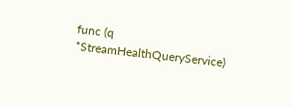func (q *StreamHealthQueryService)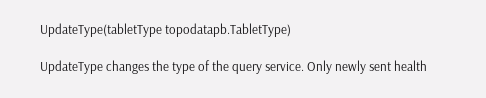UpdateType(tabletType topodatapb.TabletType)

UpdateType changes the type of the query service. Only newly sent health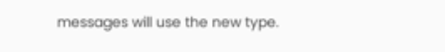messages will use the new type.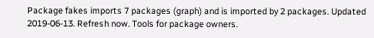Package fakes imports 7 packages (graph) and is imported by 2 packages. Updated 2019-06-13. Refresh now. Tools for package owners.